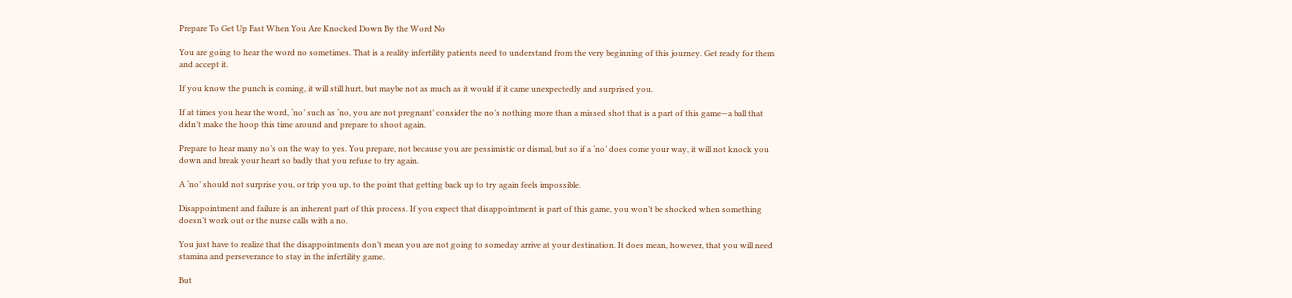Prepare To Get Up Fast When You Are Knocked Down By the Word No

You are going to hear the word no sometimes. That is a reality infertility patients need to understand from the very beginning of this journey. Get ready for them and accept it.

If you know the punch is coming, it will still hurt, but maybe not as much as it would if it came unexpectedly and surprised you.

If at times you hear the word, ‘no’ such as ‘no, you are not pregnant’ consider the no’s nothing more than a missed shot that is a part of this game—a ball that didn’t make the hoop this time around and prepare to shoot again.

Prepare to hear many no’s on the way to yes. You prepare, not because you are pessimistic or dismal, but so if a ‘no’ does come your way, it will not knock you down and break your heart so badly that you refuse to try again.

A ‘no’ should not surprise you, or trip you up, to the point that getting back up to try again feels impossible.

Disappointment and failure is an inherent part of this process. If you expect that disappointment is part of this game, you won’t be shocked when something doesn’t work out or the nurse calls with a no.

You just have to realize that the disappointments don’t mean you are not going to someday arrive at your destination. It does mean, however, that you will need stamina and perseverance to stay in the infertility game.

But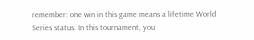remember: one win in this game means a lifetime World Series status. In this tournament, you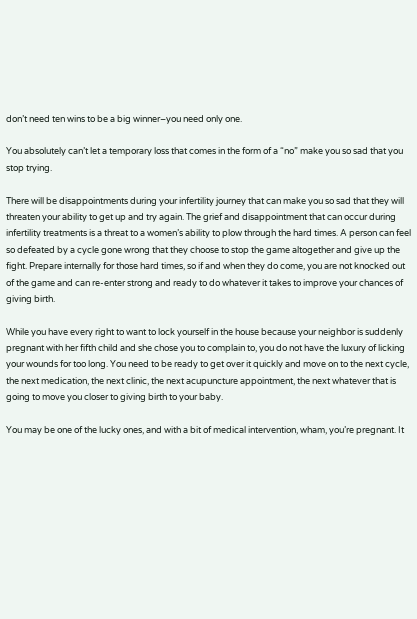don’t need ten wins to be a big winner–you need only one.

You absolutely can’t let a temporary loss that comes in the form of a “no” make you so sad that you stop trying.

There will be disappointments during your infertility journey that can make you so sad that they will threaten your ability to get up and try again. The grief and disappointment that can occur during infertility treatments is a threat to a women’s ability to plow through the hard times. A person can feel so defeated by a cycle gone wrong that they choose to stop the game altogether and give up the fight. Prepare internally for those hard times, so if and when they do come, you are not knocked out of the game and can re-enter strong and ready to do whatever it takes to improve your chances of giving birth.

While you have every right to want to lock yourself in the house because your neighbor is suddenly pregnant with her fifth child and she chose you to complain to, you do not have the luxury of licking your wounds for too long. You need to be ready to get over it quickly and move on to the next cycle, the next medication, the next clinic, the next acupuncture appointment, the next whatever that is going to move you closer to giving birth to your baby.

You may be one of the lucky ones, and with a bit of medical intervention, wham, you’re pregnant. It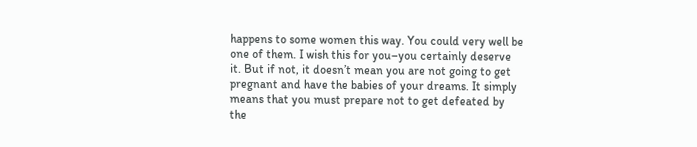happens to some women this way. You could very well be one of them. I wish this for you–you certainly deserve it. But if not, it doesn’t mean you are not going to get pregnant and have the babies of your dreams. It simply means that you must prepare not to get defeated by the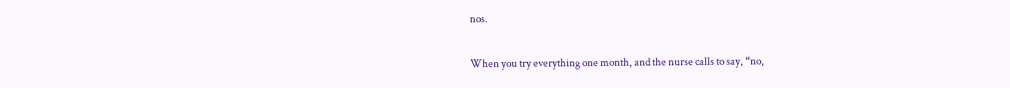nos.

When you try everything one month, and the nurse calls to say, “no,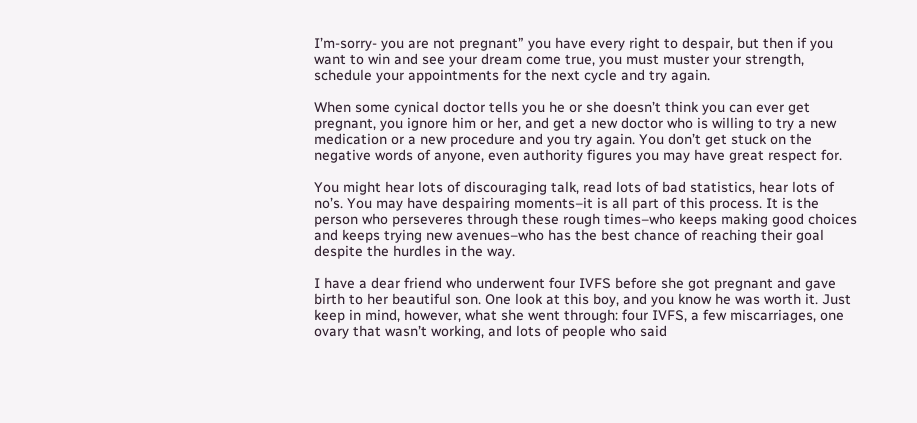I’m-sorry- you are not pregnant” you have every right to despair, but then if you want to win and see your dream come true, you must muster your strength, schedule your appointments for the next cycle and try again.

When some cynical doctor tells you he or she doesn’t think you can ever get pregnant, you ignore him or her, and get a new doctor who is willing to try a new medication or a new procedure and you try again. You don’t get stuck on the negative words of anyone, even authority figures you may have great respect for.

You might hear lots of discouraging talk, read lots of bad statistics, hear lots of no’s. You may have despairing moments–it is all part of this process. It is the person who perseveres through these rough times–who keeps making good choices and keeps trying new avenues–who has the best chance of reaching their goal despite the hurdles in the way.

I have a dear friend who underwent four IVFS before she got pregnant and gave birth to her beautiful son. One look at this boy, and you know he was worth it. Just keep in mind, however, what she went through: four IVFS, a few miscarriages, one ovary that wasn’t working, and lots of people who said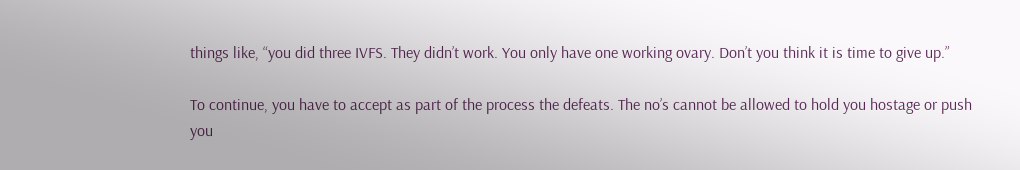things like, “you did three IVFS. They didn’t work. You only have one working ovary. Don’t you think it is time to give up.”

To continue, you have to accept as part of the process the defeats. The no’s cannot be allowed to hold you hostage or push you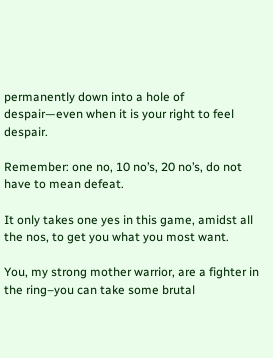permanently down into a hole of despair—even when it is your right to feel despair.

Remember: one no, 10 no’s, 20 no’s, do not have to mean defeat.

It only takes one yes in this game, amidst all the nos, to get you what you most want.

You, my strong mother warrior, are a fighter in the ring–you can take some brutal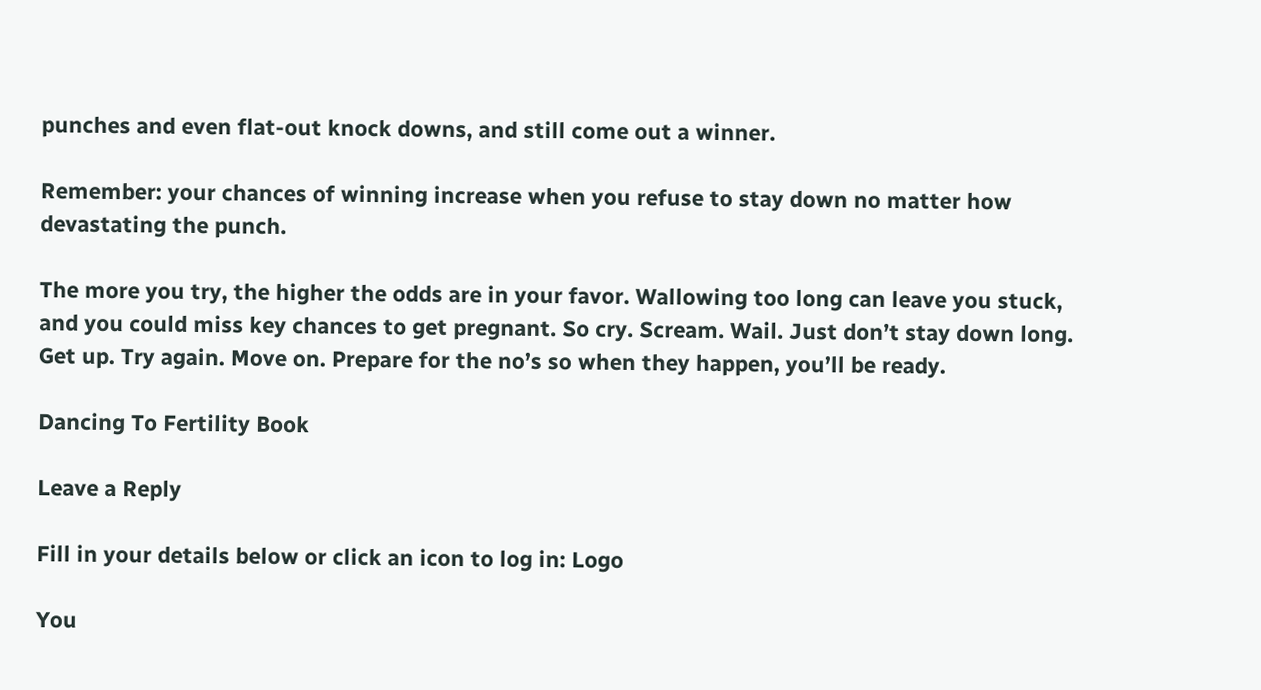punches and even flat-out knock downs, and still come out a winner.

Remember: your chances of winning increase when you refuse to stay down no matter how devastating the punch.

The more you try, the higher the odds are in your favor. Wallowing too long can leave you stuck, and you could miss key chances to get pregnant. So cry. Scream. Wail. Just don’t stay down long. Get up. Try again. Move on. Prepare for the no’s so when they happen, you’ll be ready.

Dancing To Fertility Book

Leave a Reply

Fill in your details below or click an icon to log in: Logo

You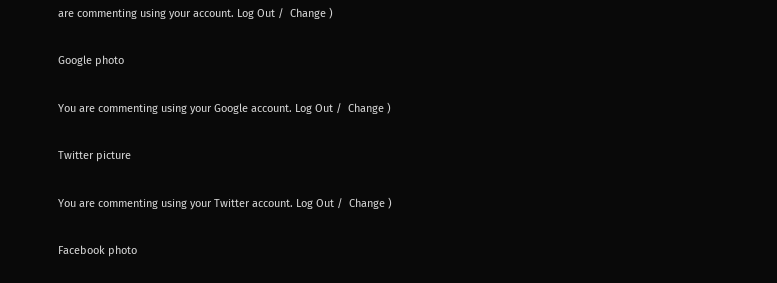are commenting using your account. Log Out /  Change )

Google photo

You are commenting using your Google account. Log Out /  Change )

Twitter picture

You are commenting using your Twitter account. Log Out /  Change )

Facebook photo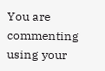You are commenting using your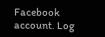Facebook account. Log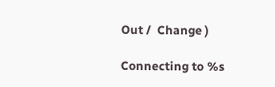Out /  Change )

Connecting to %s